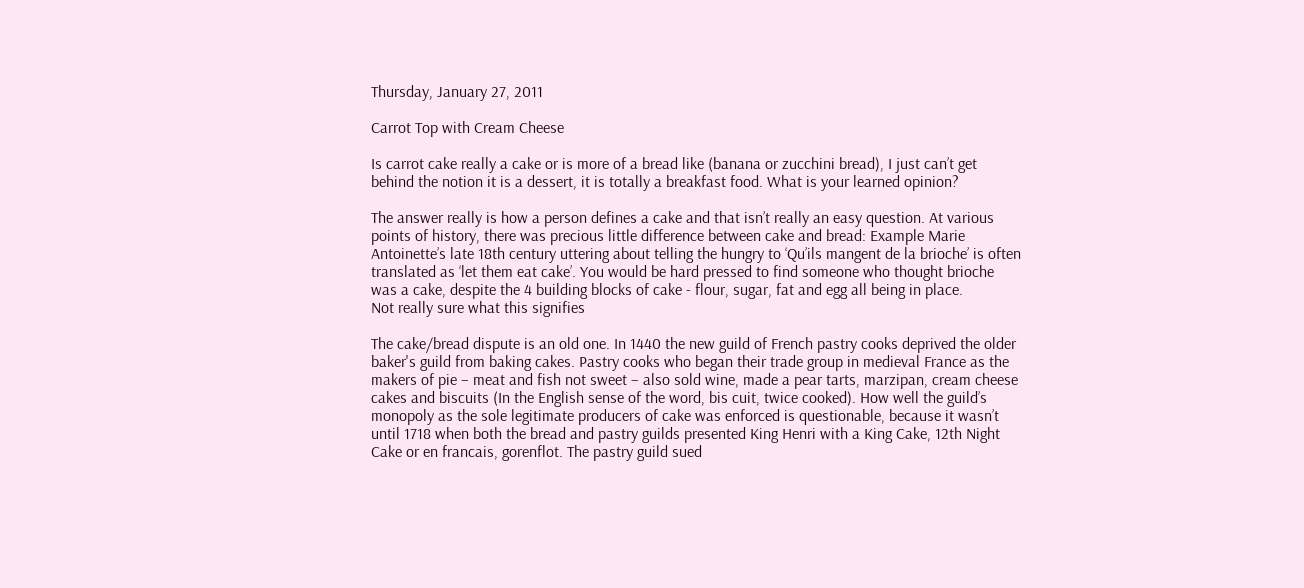Thursday, January 27, 2011

Carrot Top with Cream Cheese

Is carrot cake really a cake or is more of a bread like (banana or zucchini bread), I just can’t get behind the notion it is a dessert, it is totally a breakfast food. What is your learned opinion?

The answer really is how a person defines a cake and that isn’t really an easy question. At various points of history, there was precious little difference between cake and bread: Example Marie Antoinette’s late 18th century uttering about telling the hungry to ‘Qu’ils mangent de la brioche’ is often translated as ‘let them eat cake’. You would be hard pressed to find someone who thought brioche was a cake, despite the 4 building blocks of cake - flour, sugar, fat and egg all being in place.
Not really sure what this signifies

The cake/bread dispute is an old one. In 1440 the new guild of French pastry cooks deprived the older baker's guild from baking cakes. Pastry cooks who began their trade group in medieval France as the makers of pie – meat and fish not sweet – also sold wine, made a pear tarts, marzipan, cream cheese cakes and biscuits (In the English sense of the word, bis cuit, twice cooked). How well the guild’s monopoly as the sole legitimate producers of cake was enforced is questionable, because it wasn’t until 1718 when both the bread and pastry guilds presented King Henri with a King Cake, 12th Night Cake or en francais, gorenflot. The pastry guild sued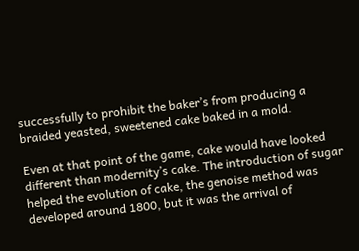successfully to prohibit the baker’s from producing a braided yeasted, sweetened cake baked in a mold.

Even at that point of the game, cake would have looked different than modernity’s cake. The introduction of sugar helped the evolution of cake, the genoise method was developed around 1800, but it was the arrival of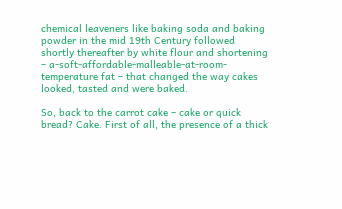chemical leaveners like baking soda and baking powder in the mid 19th Century followed shortly thereafter by white flour and shortening – a-soft-affordable-malleable-at-room- temperature fat – that changed the way cakes looked, tasted and were baked.

So, back to the carrot cake – cake or quick bread? Cake. First of all, the presence of a thick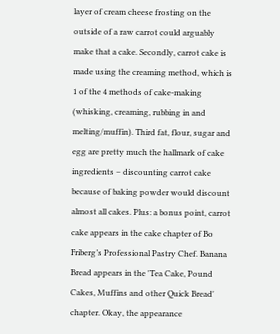layer of cream cheese frosting on the outside of a raw carrot could arguably make that a cake. Secondly, carrot cake is made using the creaming method, which is 1 of the 4 methods of cake-making (whisking, creaming, rubbing in and melting/muffin). Third fat, flour, sugar and egg are pretty much the hallmark of cake ingredients – discounting carrot cake because of baking powder would discount almost all cakes. Plus: a bonus point, carrot cake appears in the cake chapter of Bo Friberg’s Professional Pastry Chef. Banana Bread appears in the 'Tea Cake, Pound Cakes, Muffins and other Quick Bread' chapter. Okay, the appearance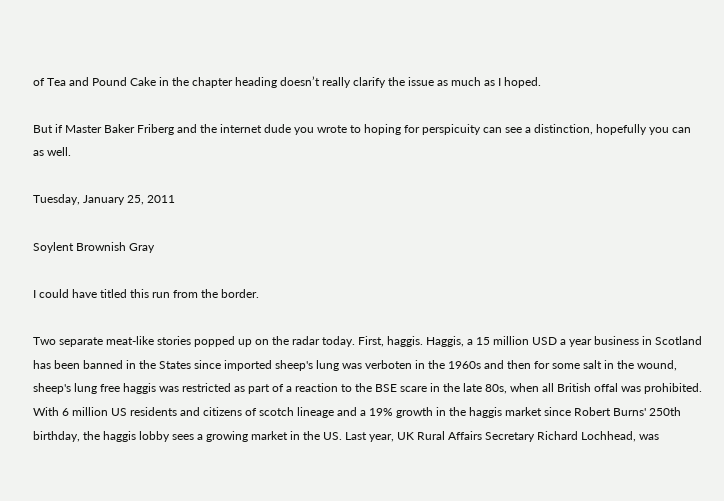of Tea and Pound Cake in the chapter heading doesn’t really clarify the issue as much as I hoped.

But if Master Baker Friberg and the internet dude you wrote to hoping for perspicuity can see a distinction, hopefully you can as well.

Tuesday, January 25, 2011

Soylent Brownish Gray

I could have titled this run from the border.

Two separate meat-like stories popped up on the radar today. First, haggis. Haggis, a 15 million USD a year business in Scotland has been banned in the States since imported sheep's lung was verboten in the 1960s and then for some salt in the wound, sheep's lung free haggis was restricted as part of a reaction to the BSE scare in the late 80s, when all British offal was prohibited. With 6 million US residents and citizens of scotch lineage and a 19% growth in the haggis market since Robert Burns' 250th birthday, the haggis lobby sees a growing market in the US. Last year, UK Rural Affairs Secretary Richard Lochhead, was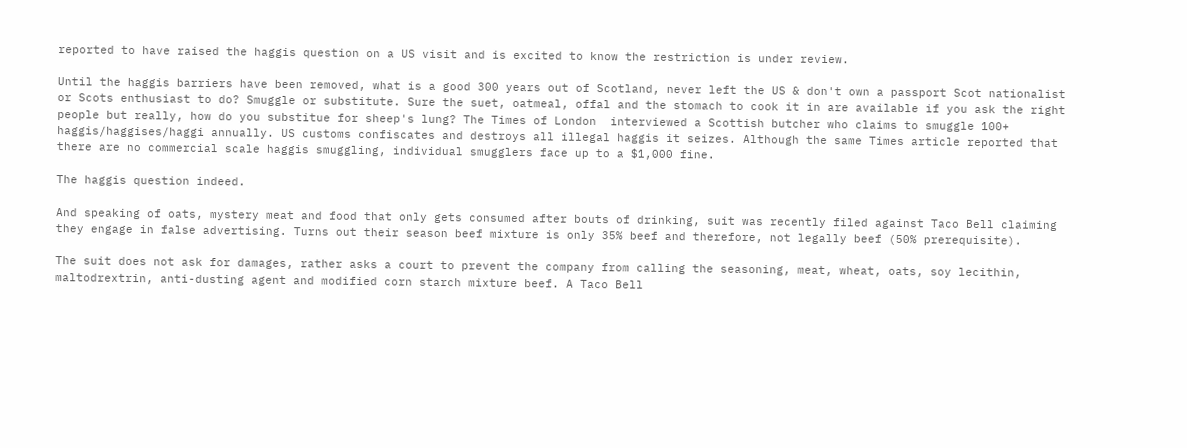reported to have raised the haggis question on a US visit and is excited to know the restriction is under review.

Until the haggis barriers have been removed, what is a good 300 years out of Scotland, never left the US & don't own a passport Scot nationalist or Scots enthusiast to do? Smuggle or substitute. Sure the suet, oatmeal, offal and the stomach to cook it in are available if you ask the right people but really, how do you substitue for sheep's lung? The Times of London  interviewed a Scottish butcher who claims to smuggle 100+ haggis/haggises/haggi annually. US customs confiscates and destroys all illegal haggis it seizes. Although the same Times article reported that there are no commercial scale haggis smuggling, individual smugglers face up to a $1,000 fine.

The haggis question indeed.

And speaking of oats, mystery meat and food that only gets consumed after bouts of drinking, suit was recently filed against Taco Bell claiming they engage in false advertising. Turns out their season beef mixture is only 35% beef and therefore, not legally beef (50% prerequisite).

The suit does not ask for damages, rather asks a court to prevent the company from calling the seasoning, meat, wheat, oats, soy lecithin, maltodrextrin, anti-dusting agent and modified corn starch mixture beef. A Taco Bell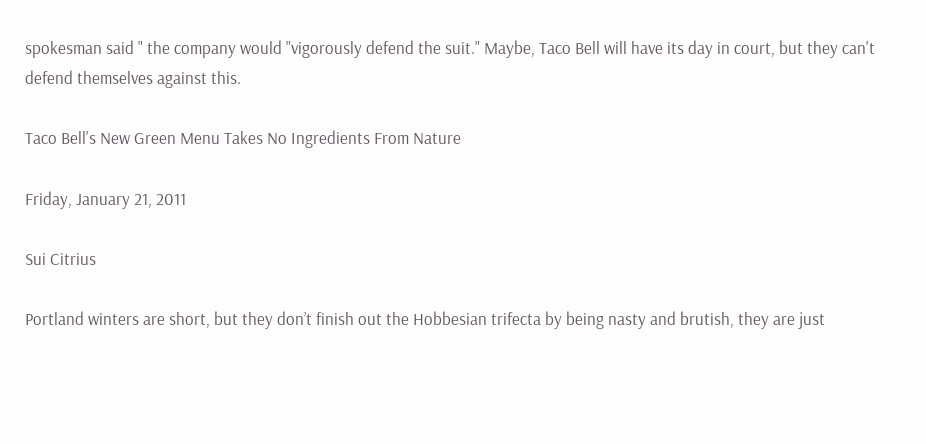spokesman said " the company would "vigorously defend the suit." Maybe, Taco Bell will have its day in court, but they can't defend themselves against this.

Taco Bell's New Green Menu Takes No Ingredients From Nature

Friday, January 21, 2011

Sui Citrius

Portland winters are short, but they don’t finish out the Hobbesian trifecta by being nasty and brutish, they are just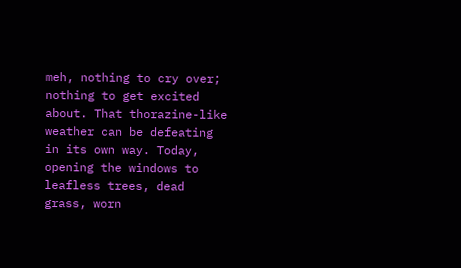meh, nothing to cry over; nothing to get excited about. That thorazine-like weather can be defeating in its own way. Today, opening the windows to leafless trees, dead grass, worn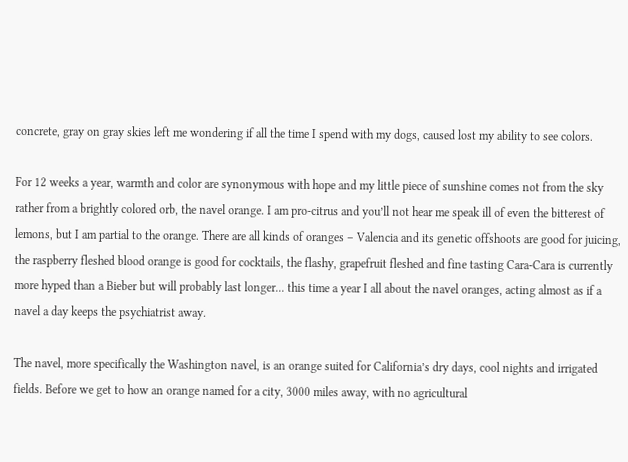concrete, gray on gray skies left me wondering if all the time I spend with my dogs, caused lost my ability to see colors.

For 12 weeks a year, warmth and color are synonymous with hope and my little piece of sunshine comes not from the sky rather from a brightly colored orb, the navel orange. I am pro-citrus and you’ll not hear me speak ill of even the bitterest of lemons, but I am partial to the orange. There are all kinds of oranges – Valencia and its genetic offshoots are good for juicing, the raspberry fleshed blood orange is good for cocktails, the flashy, grapefruit fleshed and fine tasting Cara-Cara is currently more hyped than a Bieber but will probably last longer... this time a year I all about the navel oranges, acting almost as if a navel a day keeps the psychiatrist away.

The navel, more specifically the Washington navel, is an orange suited for California’s dry days, cool nights and irrigated fields. Before we get to how an orange named for a city, 3000 miles away, with no agricultural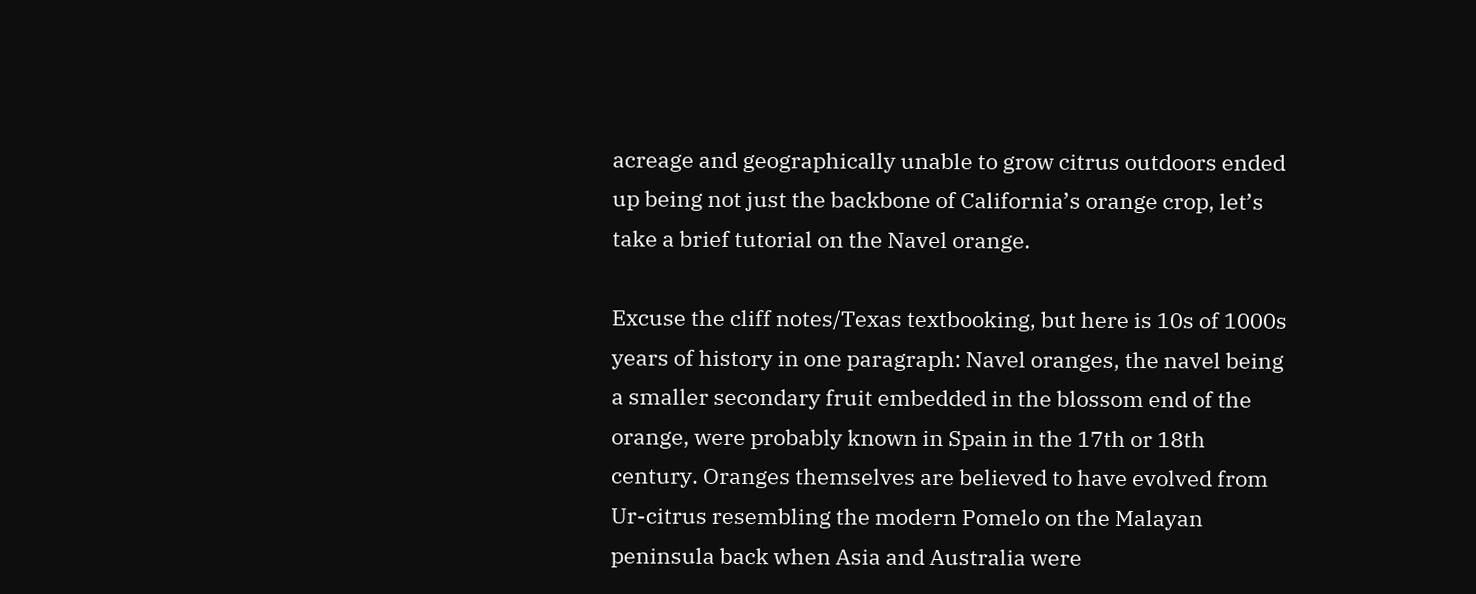acreage and geographically unable to grow citrus outdoors ended up being not just the backbone of California’s orange crop, let’s take a brief tutorial on the Navel orange.

Excuse the cliff notes/Texas textbooking, but here is 10s of 1000s years of history in one paragraph: Navel oranges, the navel being a smaller secondary fruit embedded in the blossom end of the orange, were probably known in Spain in the 17th or 18th century. Oranges themselves are believed to have evolved from Ur-citrus resembling the modern Pomelo on the Malayan peninsula back when Asia and Australia were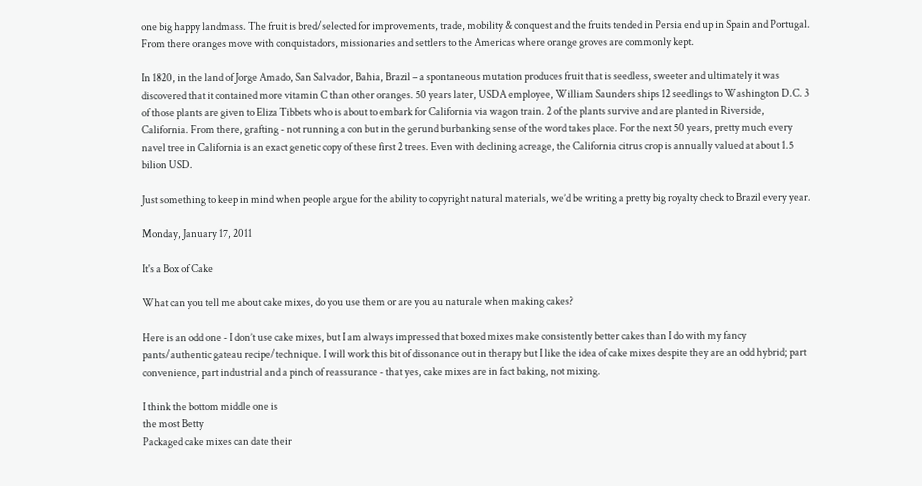one big happy landmass. The fruit is bred/selected for improvements, trade, mobility & conquest and the fruits tended in Persia end up in Spain and Portugal. From there oranges move with conquistadors, missionaries and settlers to the Americas where orange groves are commonly kept.

In 1820, in the land of Jorge Amado, San Salvador, Bahia, Brazil – a spontaneous mutation produces fruit that is seedless, sweeter and ultimately it was discovered that it contained more vitamin C than other oranges. 50 years later, USDA employee, William Saunders ships 12 seedlings to Washington D.C. 3 of those plants are given to Eliza Tibbets who is about to embark for California via wagon train. 2 of the plants survive and are planted in Riverside, California. From there, grafting - not running a con but in the gerund burbanking sense of the word takes place. For the next 50 years, pretty much every navel tree in California is an exact genetic copy of these first 2 trees. Even with declining acreage, the California citrus crop is annually valued at about 1.5 bilion USD.

Just something to keep in mind when people argue for the ability to copyright natural materials, we’d be writing a pretty big royalty check to Brazil every year.

Monday, January 17, 2011

It's a Box of Cake

What can you tell me about cake mixes, do you use them or are you au naturale when making cakes?

Here is an odd one - I don’t use cake mixes, but I am always impressed that boxed mixes make consistently better cakes than I do with my fancy pants/authentic gateau recipe/technique. I will work this bit of dissonance out in therapy but I like the idea of cake mixes despite they are an odd hybrid; part convenience, part industrial and a pinch of reassurance - that yes, cake mixes are in fact baking, not mixing.

I think the bottom middle one is
the most Betty
Packaged cake mixes can date their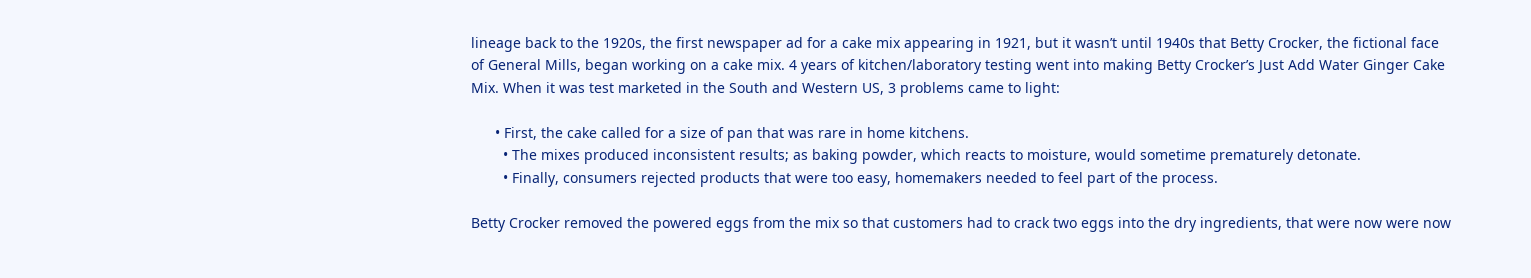lineage back to the 1920s, the first newspaper ad for a cake mix appearing in 1921, but it wasn’t until 1940s that Betty Crocker, the fictional face of General Mills, began working on a cake mix. 4 years of kitchen/laboratory testing went into making Betty Crocker’s Just Add Water Ginger Cake Mix. When it was test marketed in the South and Western US, 3 problems came to light:

      • First, the cake called for a size of pan that was rare in home kitchens.
        • The mixes produced inconsistent results; as baking powder, which reacts to moisture, would sometime prematurely detonate.
        • Finally, consumers rejected products that were too easy, homemakers needed to feel part of the process.

Betty Crocker removed the powered eggs from the mix so that customers had to crack two eggs into the dry ingredients, that were now were now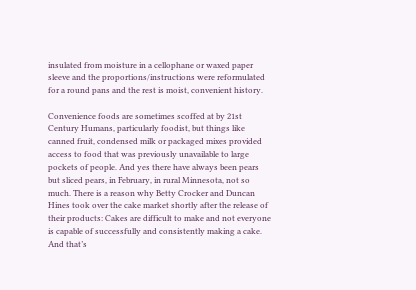insulated from moisture in a cellophane or waxed paper sleeve and the proportions/instructions were reformulated for a round pans and the rest is moist, convenient history.

Convenience foods are sometimes scoffed at by 21st Century Humans, particularly foodist, but things like canned fruit, condensed milk or packaged mixes provided access to food that was previously unavailable to large pockets of people. And yes there have always been pears but sliced pears, in February, in rural Minnesota, not so much. There is a reason why Betty Crocker and Duncan Hines took over the cake market shortly after the release of their products: Cakes are difficult to make and not everyone is capable of successfully and consistently making a cake. And that’s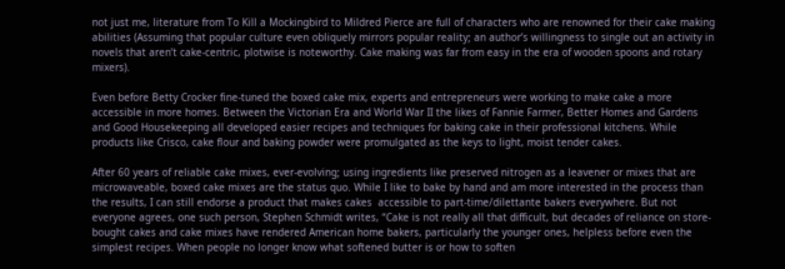not just me, literature from To Kill a Mockingbird to Mildred Pierce are full of characters who are renowned for their cake making abilities (Assuming that popular culture even obliquely mirrors popular reality; an author’s willingness to single out an activity in novels that aren’t cake-centric, plotwise is noteworthy. Cake making was far from easy in the era of wooden spoons and rotary mixers).

Even before Betty Crocker fine-tuned the boxed cake mix, experts and entrepreneurs were working to make cake a more accessible in more homes. Between the Victorian Era and World War II the likes of Fannie Farmer, Better Homes and Gardens and Good Housekeeping all developed easier recipes and techniques for baking cake in their professional kitchens. While products like Crisco, cake flour and baking powder were promulgated as the keys to light, moist tender cakes.

After 60 years of reliable cake mixes, ever-evolving; using ingredients like preserved nitrogen as a leavener or mixes that are microwaveable, boxed cake mixes are the status quo. While I like to bake by hand and am more interested in the process than the results, I can still endorse a product that makes cakes  accessible to part-time/dilettante bakers everywhere. But not everyone agrees, one such person, Stephen Schmidt writes, “Cake is not really all that difficult, but decades of reliance on store-bought cakes and cake mixes have rendered American home bakers, particularly the younger ones, helpless before even the simplest recipes. When people no longer know what softened butter is or how to soften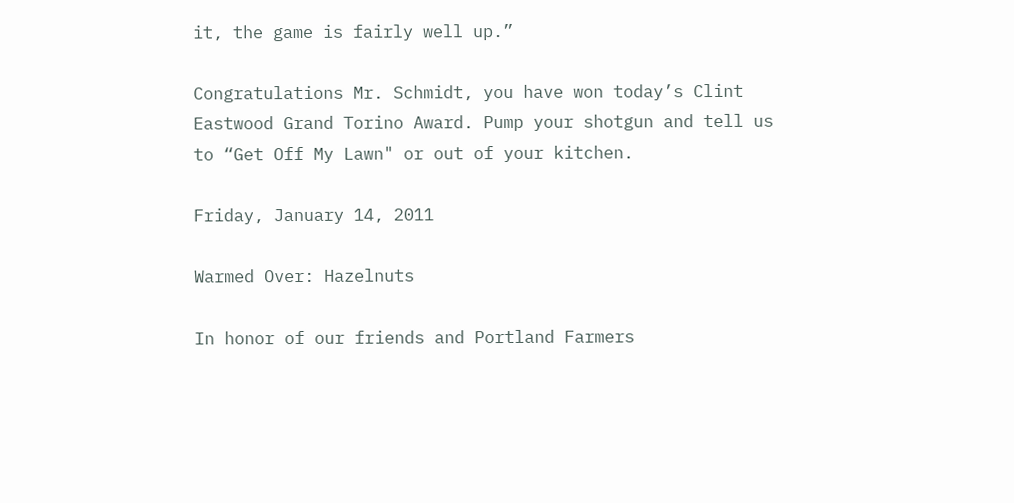it, the game is fairly well up.”

Congratulations Mr. Schmidt, you have won today’s Clint Eastwood Grand Torino Award. Pump your shotgun and tell us to “Get Off My Lawn" or out of your kitchen.

Friday, January 14, 2011

Warmed Over: Hazelnuts

In honor of our friends and Portland Farmers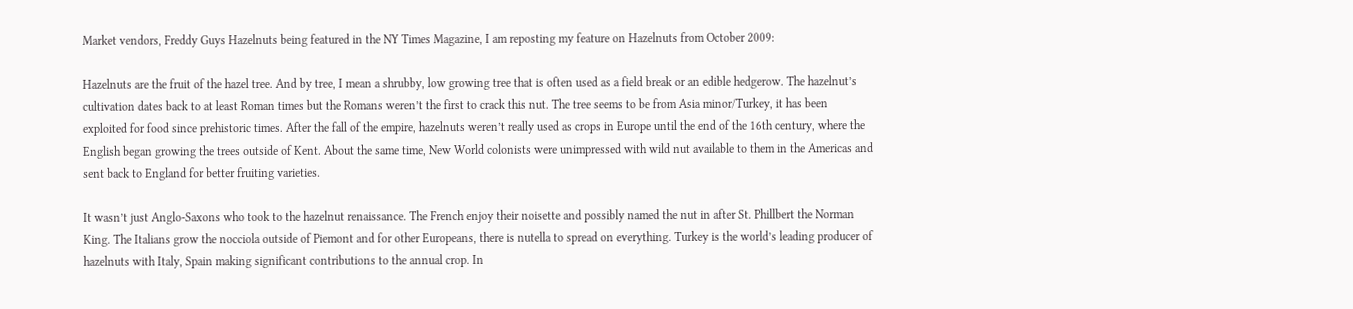Market vendors, Freddy Guys Hazelnuts being featured in the NY Times Magazine, I am reposting my feature on Hazelnuts from October 2009:

Hazelnuts are the fruit of the hazel tree. And by tree, I mean a shrubby, low growing tree that is often used as a field break or an edible hedgerow. The hazelnut’s cultivation dates back to at least Roman times but the Romans weren’t the first to crack this nut. The tree seems to be from Asia minor/Turkey, it has been exploited for food since prehistoric times. After the fall of the empire, hazelnuts weren’t really used as crops in Europe until the end of the 16th century, where the English began growing the trees outside of Kent. About the same time, New World colonists were unimpressed with wild nut available to them in the Americas and sent back to England for better fruiting varieties.

It wasn’t just Anglo-Saxons who took to the hazelnut renaissance. The French enjoy their noisette and possibly named the nut in after St. Phillbert the Norman King. The Italians grow the nocciola outside of Piemont and for other Europeans, there is nutella to spread on everything. Turkey is the world’s leading producer of hazelnuts with Italy, Spain making significant contributions to the annual crop. In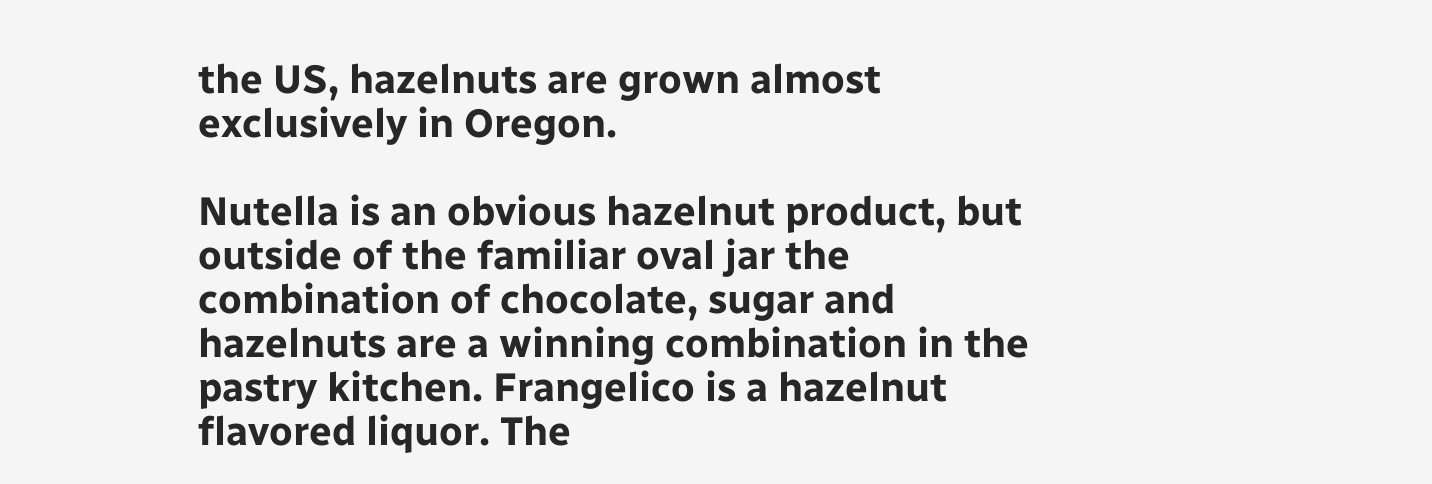the US, hazelnuts are grown almost exclusively in Oregon.

Nutella is an obvious hazelnut product, but outside of the familiar oval jar the combination of chocolate, sugar and hazelnuts are a winning combination in the pastry kitchen. Frangelico is a hazelnut flavored liquor. The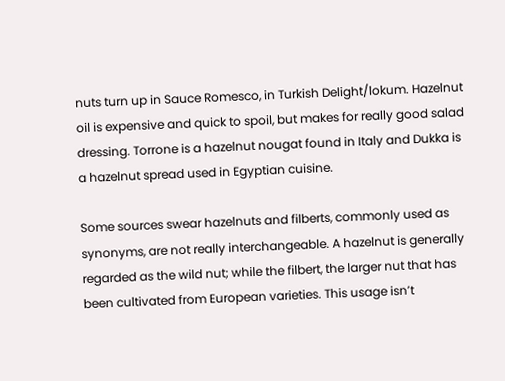nuts turn up in Sauce Romesco, in Turkish Delight/lokum. Hazelnut oil is expensive and quick to spoil, but makes for really good salad dressing. Torrone is a hazelnut nougat found in Italy and Dukka is a hazelnut spread used in Egyptian cuisine.

Some sources swear hazelnuts and filberts, commonly used as synonyms, are not really interchangeable. A hazelnut is generally regarded as the wild nut; while the filbert, the larger nut that has been cultivated from European varieties. This usage isn’t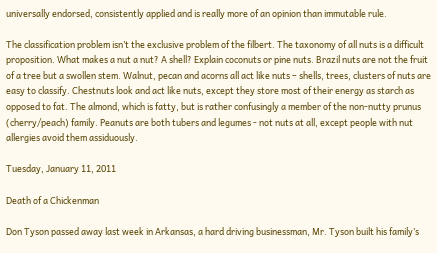universally endorsed, consistently applied and is really more of an opinion than immutable rule.

The classification problem isn’t the exclusive problem of the filbert. The taxonomy of all nuts is a difficult proposition. What makes a nut a nut? A shell? Explain coconuts or pine nuts. Brazil nuts are not the fruit of a tree but a swollen stem. Walnut, pecan and acorns all act like nuts – shells, trees, clusters of nuts are easy to classify. Chestnuts look and act like nuts, except they store most of their energy as starch as opposed to fat. The almond, which is fatty, but is rather confusingly a member of the non-nutty prunus (cherry/peach) family. Peanuts are both tubers and legumes - not nuts at all, except people with nut allergies avoid them assiduously.

Tuesday, January 11, 2011

Death of a Chickenman

Don Tyson passed away last week in Arkansas, a hard driving businessman, Mr. Tyson built his family’s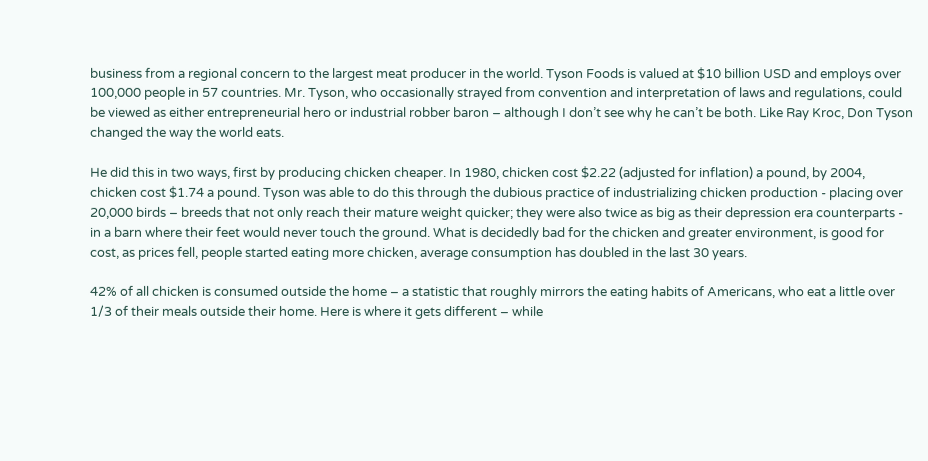business from a regional concern to the largest meat producer in the world. Tyson Foods is valued at $10 billion USD and employs over 100,000 people in 57 countries. Mr. Tyson, who occasionally strayed from convention and interpretation of laws and regulations, could be viewed as either entrepreneurial hero or industrial robber baron – although I don’t see why he can’t be both. Like Ray Kroc, Don Tyson changed the way the world eats.

He did this in two ways, first by producing chicken cheaper. In 1980, chicken cost $2.22 (adjusted for inflation) a pound, by 2004, chicken cost $1.74 a pound. Tyson was able to do this through the dubious practice of industrializing chicken production - placing over 20,000 birds – breeds that not only reach their mature weight quicker; they were also twice as big as their depression era counterparts - in a barn where their feet would never touch the ground. What is decidedly bad for the chicken and greater environment, is good for cost, as prices fell, people started eating more chicken, average consumption has doubled in the last 30 years.

42% of all chicken is consumed outside the home – a statistic that roughly mirrors the eating habits of Americans, who eat a little over 1/3 of their meals outside their home. Here is where it gets different – while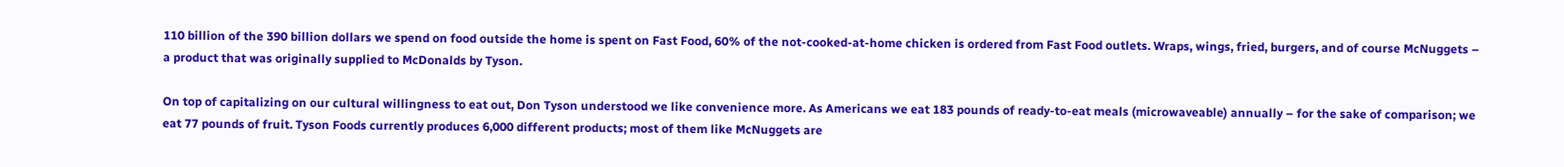110 billion of the 390 billion dollars we spend on food outside the home is spent on Fast Food, 60% of the not-cooked-at-home chicken is ordered from Fast Food outlets. Wraps, wings, fried, burgers, and of course McNuggets – a product that was originally supplied to McDonalds by Tyson.

On top of capitalizing on our cultural willingness to eat out, Don Tyson understood we like convenience more. As Americans we eat 183 pounds of ready-to-eat meals (microwaveable) annually – for the sake of comparison; we eat 77 pounds of fruit. Tyson Foods currently produces 6,000 different products; most of them like McNuggets are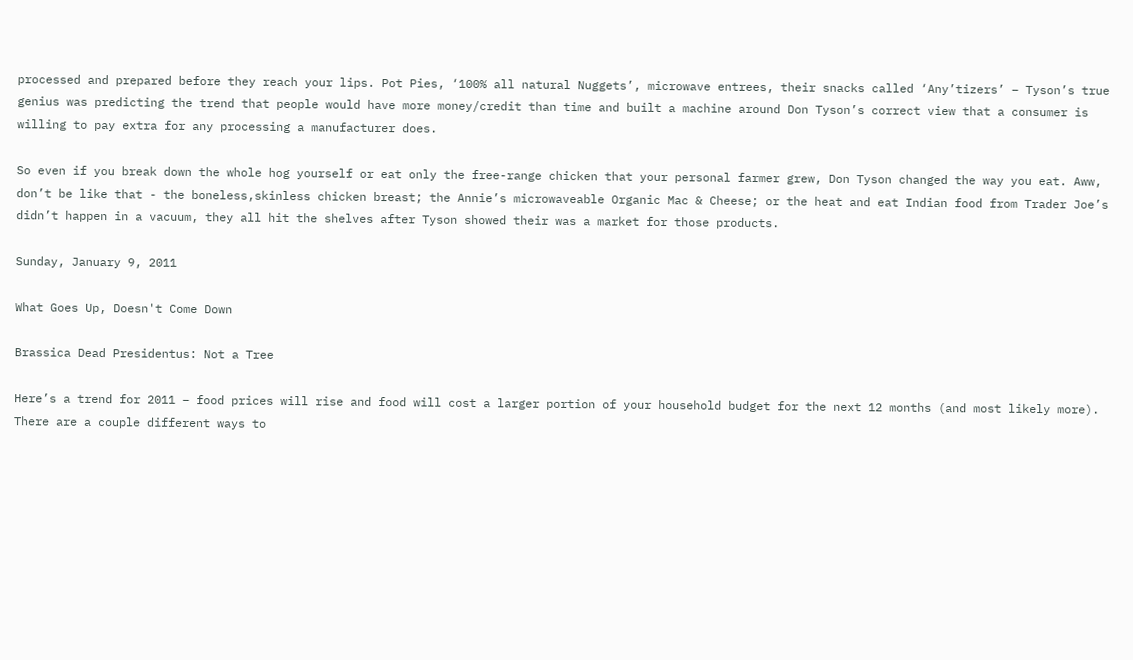processed and prepared before they reach your lips. Pot Pies, ‘100% all natural Nuggets’, microwave entrees, their snacks called ‘Any’tizers’ – Tyson’s true genius was predicting the trend that people would have more money/credit than time and built a machine around Don Tyson’s correct view that a consumer is willing to pay extra for any processing a manufacturer does.

So even if you break down the whole hog yourself or eat only the free-range chicken that your personal farmer grew, Don Tyson changed the way you eat. Aww, don’t be like that - the boneless,skinless chicken breast; the Annie’s microwaveable Organic Mac & Cheese; or the heat and eat Indian food from Trader Joe’s didn’t happen in a vacuum, they all hit the shelves after Tyson showed their was a market for those products.

Sunday, January 9, 2011

What Goes Up, Doesn't Come Down

Brassica Dead Presidentus: Not a Tree

Here’s a trend for 2011 – food prices will rise and food will cost a larger portion of your household budget for the next 12 months (and most likely more). There are a couple different ways to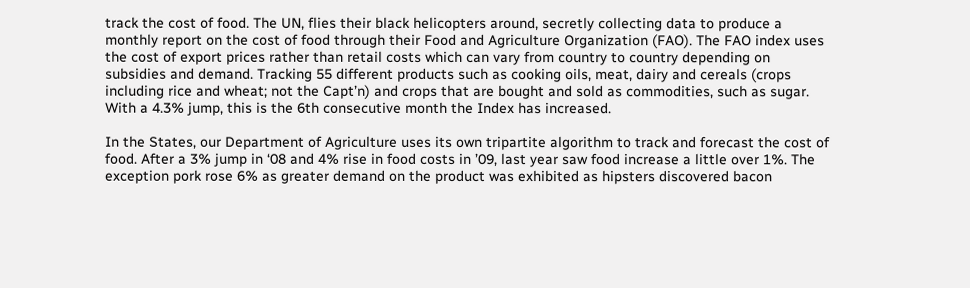track the cost of food. The UN, flies their black helicopters around, secretly collecting data to produce a monthly report on the cost of food through their Food and Agriculture Organization (FAO). The FAO index uses the cost of export prices rather than retail costs which can vary from country to country depending on subsidies and demand. Tracking 55 different products such as cooking oils, meat, dairy and cereals (crops including rice and wheat; not the Capt’n) and crops that are bought and sold as commodities, such as sugar. With a 4.3% jump, this is the 6th consecutive month the Index has increased.

In the States, our Department of Agriculture uses its own tripartite algorithm to track and forecast the cost of food. After a 3% jump in ‘08 and 4% rise in food costs in ’09, last year saw food increase a little over 1%. The exception pork rose 6% as greater demand on the product was exhibited as hipsters discovered bacon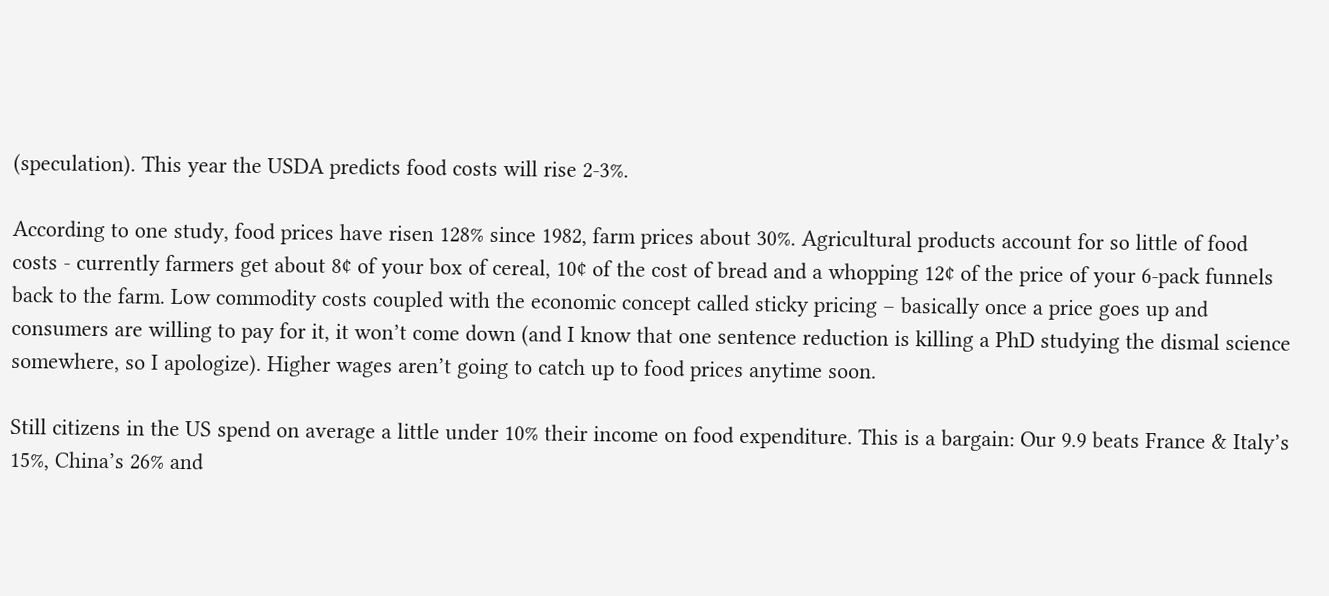(speculation). This year the USDA predicts food costs will rise 2-3%.

According to one study, food prices have risen 128% since 1982, farm prices about 30%. Agricultural products account for so little of food costs - currently farmers get about 8¢ of your box of cereal, 10¢ of the cost of bread and a whopping 12¢ of the price of your 6-pack funnels back to the farm. Low commodity costs coupled with the economic concept called sticky pricing – basically once a price goes up and consumers are willing to pay for it, it won’t come down (and I know that one sentence reduction is killing a PhD studying the dismal science somewhere, so I apologize). Higher wages aren’t going to catch up to food prices anytime soon.

Still citizens in the US spend on average a little under 10% their income on food expenditure. This is a bargain: Our 9.9 beats France & Italy’s 15%, China’s 26% and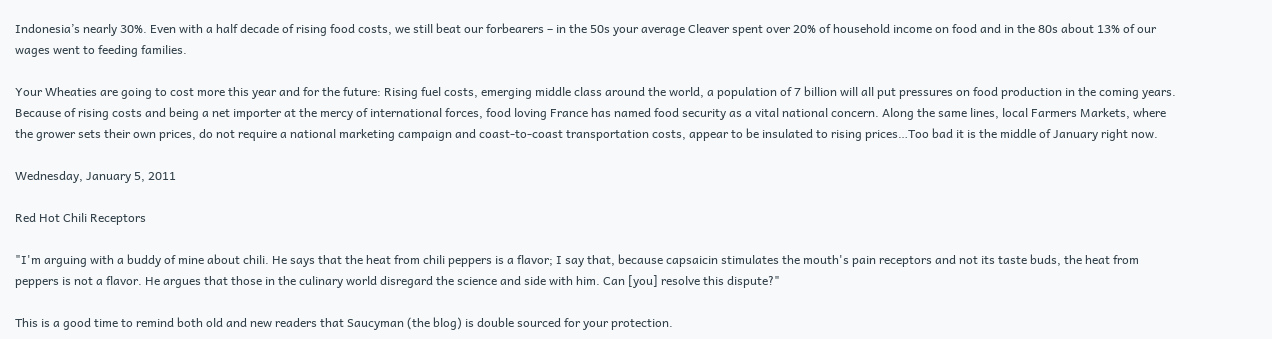Indonesia’s nearly 30%. Even with a half decade of rising food costs, we still beat our forbearers – in the 50s your average Cleaver spent over 20% of household income on food and in the 80s about 13% of our wages went to feeding families.

Your Wheaties are going to cost more this year and for the future: Rising fuel costs, emerging middle class around the world, a population of 7 billion will all put pressures on food production in the coming years. Because of rising costs and being a net importer at the mercy of international forces, food loving France has named food security as a vital national concern. Along the same lines, local Farmers Markets, where the grower sets their own prices, do not require a national marketing campaign and coast-to-coast transportation costs, appear to be insulated to rising prices…Too bad it is the middle of January right now.

Wednesday, January 5, 2011

Red Hot Chili Receptors

"I'm arguing with a buddy of mine about chili. He says that the heat from chili peppers is a flavor; I say that, because capsaicin stimulates the mouth's pain receptors and not its taste buds, the heat from peppers is not a flavor. He argues that those in the culinary world disregard the science and side with him. Can [you] resolve this dispute?"

This is a good time to remind both old and new readers that Saucyman (the blog) is double sourced for your protection.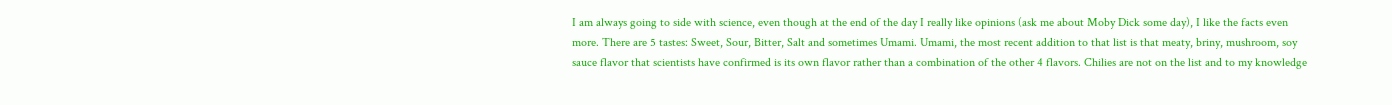I am always going to side with science, even though at the end of the day I really like opinions (ask me about Moby Dick some day), I like the facts even more. There are 5 tastes: Sweet, Sour, Bitter, Salt and sometimes Umami. Umami, the most recent addition to that list is that meaty, briny, mushroom, soy sauce flavor that scientists have confirmed is its own flavor rather than a combination of the other 4 flavors. Chilies are not on the list and to my knowledge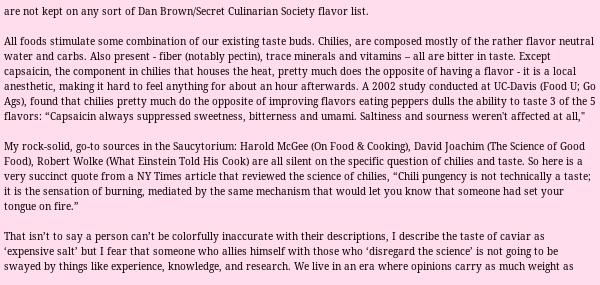are not kept on any sort of Dan Brown/Secret Culinarian Society flavor list.

All foods stimulate some combination of our existing taste buds. Chilies, are composed mostly of the rather flavor neutral water and carbs. Also present - fiber (notably pectin), trace minerals and vitamins – all are bitter in taste. Except capsaicin, the component in chilies that houses the heat, pretty much does the opposite of having a flavor - it is a local anesthetic, making it hard to feel anything for about an hour afterwards. A 2002 study conducted at UC-Davis (Food U; Go Ags), found that chilies pretty much do the opposite of improving flavors eating peppers dulls the ability to taste 3 of the 5 flavors: “Capsaicin always suppressed sweetness, bitterness and umami. Saltiness and sourness weren't affected at all,"

My rock-solid, go-to sources in the Saucytorium: Harold McGee (On Food & Cooking), David Joachim (The Science of Good Food), Robert Wolke (What Einstein Told His Cook) are all silent on the specific question of chilies and taste. So here is a very succinct quote from a NY Times article that reviewed the science of chilies, “Chili pungency is not technically a taste; it is the sensation of burning, mediated by the same mechanism that would let you know that someone had set your tongue on fire.”

That isn’t to say a person can’t be colorfully inaccurate with their descriptions, I describe the taste of caviar as ‘expensive salt’ but I fear that someone who allies himself with those who ‘disregard the science’ is not going to be swayed by things like experience, knowledge, and research. We live in an era where opinions carry as much weight as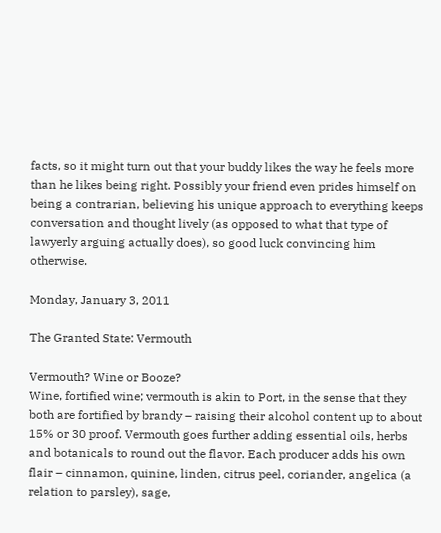facts, so it might turn out that your buddy likes the way he feels more than he likes being right. Possibly your friend even prides himself on being a contrarian, believing his unique approach to everything keeps conversation and thought lively (as opposed to what that type of lawyerly arguing actually does), so good luck convincing him otherwise.

Monday, January 3, 2011

The Granted State: Vermouth

Vermouth? Wine or Booze?
Wine, fortified wine; vermouth is akin to Port, in the sense that they both are fortified by brandy – raising their alcohol content up to about 15% or 30 proof. Vermouth goes further adding essential oils, herbs and botanicals to round out the flavor. Each producer adds his own flair – cinnamon, quinine, linden, citrus peel, coriander, angelica (a relation to parsley), sage,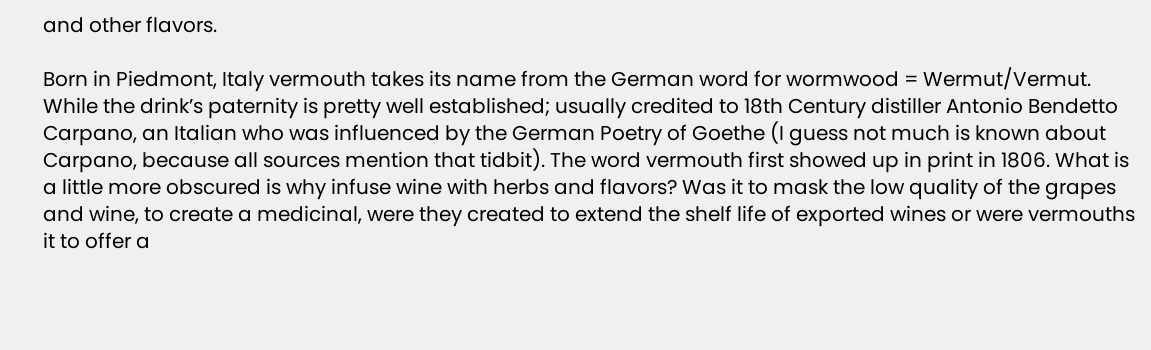and other flavors.

Born in Piedmont, Italy vermouth takes its name from the German word for wormwood = Wermut/Vermut. While the drink’s paternity is pretty well established; usually credited to 18th Century distiller Antonio Bendetto Carpano, an Italian who was influenced by the German Poetry of Goethe (I guess not much is known about Carpano, because all sources mention that tidbit). The word vermouth first showed up in print in 1806. What is a little more obscured is why infuse wine with herbs and flavors? Was it to mask the low quality of the grapes and wine, to create a medicinal, were they created to extend the shelf life of exported wines or were vermouths it to offer a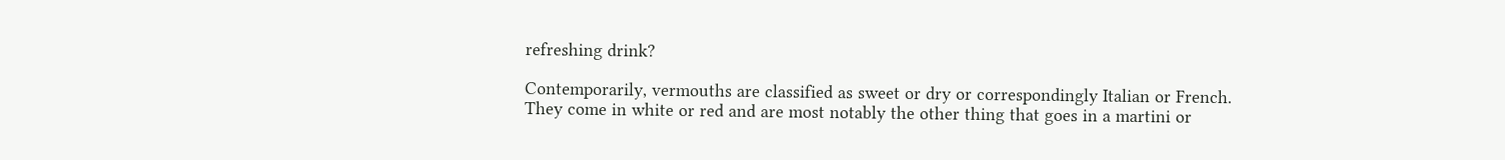refreshing drink?

Contemporarily, vermouths are classified as sweet or dry or correspondingly Italian or French. They come in white or red and are most notably the other thing that goes in a martini or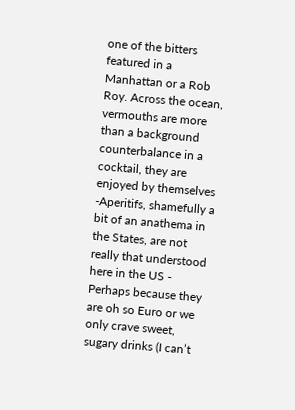one of the bitters featured in a Manhattan or a Rob Roy. Across the ocean, vermouths are more than a background counterbalance in a cocktail, they are enjoyed by themselves -Aperitifs, shamefully a bit of an anathema in the States, are not really that understood here in the US - Perhaps because they are oh so Euro or we only crave sweet, sugary drinks (I can’t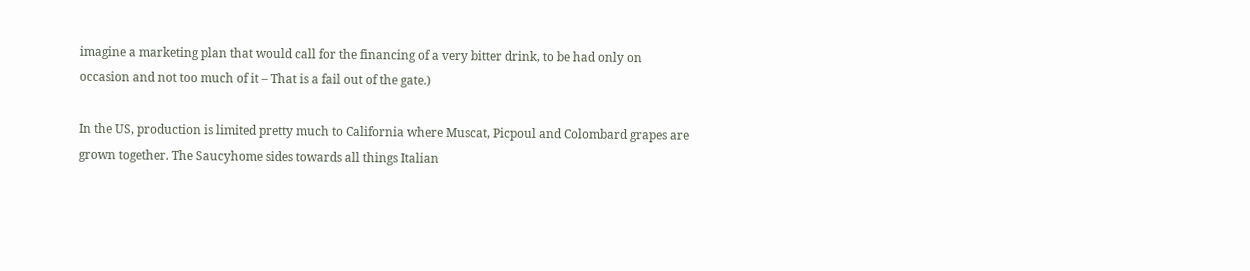imagine a marketing plan that would call for the financing of a very bitter drink, to be had only on occasion and not too much of it – That is a fail out of the gate.)

In the US, production is limited pretty much to California where Muscat, Picpoul and Colombard grapes are grown together. The Saucyhome sides towards all things Italian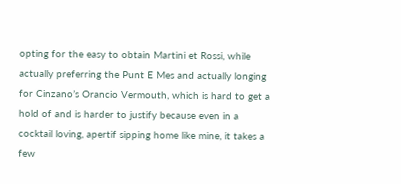opting for the easy to obtain Martini et Rossi, while actually preferring the Punt E Mes and actually longing for Cinzano’s Orancio Vermouth, which is hard to get a hold of and is harder to justify because even in a cocktail loving, apertif sipping home like mine, it takes a few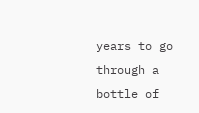years to go through a bottle of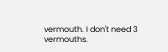vermouth. I don't need 3 vermouths.